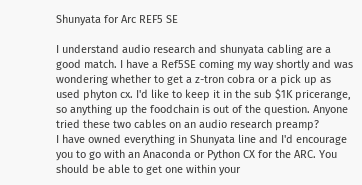Shunyata for Arc REF5 SE

I understand audio research and shunyata cabling are a good match. I have a Ref5SE coming my way shortly and was wondering whether to get a z-tron cobra or a pick up as used phyton cx. I'd like to keep it in the sub $1K pricerange, so anything up the foodchain is out of the question. Anyone tried these two cables on an audio research preamp?
I have owned everything in Shunyata line and I'd encourage you to go with an Anaconda or Python CX for the ARC. You should be able to get one within your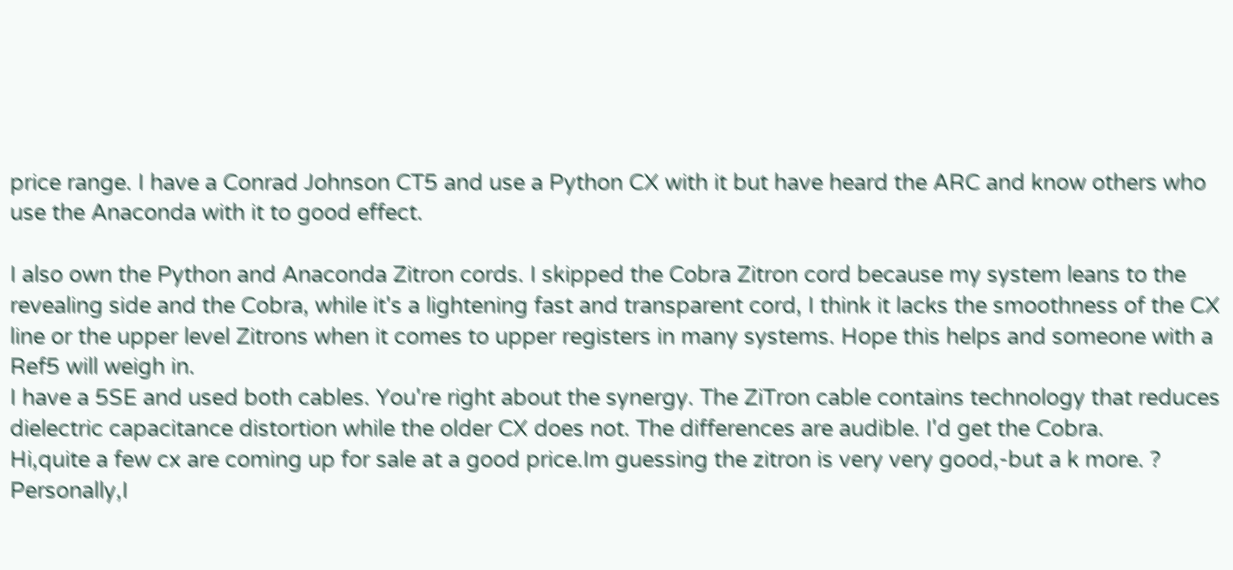price range. I have a Conrad Johnson CT5 and use a Python CX with it but have heard the ARC and know others who use the Anaconda with it to good effect.

I also own the Python and Anaconda Zitron cords. I skipped the Cobra Zitron cord because my system leans to the revealing side and the Cobra, while it's a lightening fast and transparent cord, I think it lacks the smoothness of the CX line or the upper level Zitrons when it comes to upper registers in many systems. Hope this helps and someone with a Ref5 will weigh in.
I have a 5SE and used both cables. You're right about the synergy. The ZiTron cable contains technology that reduces dielectric capacitance distortion while the older CX does not. The differences are audible. I'd get the Cobra.
Hi,quite a few cx are coming up for sale at a good price.Im guessing the zitron is very very good,-but a k more. ? Personally,I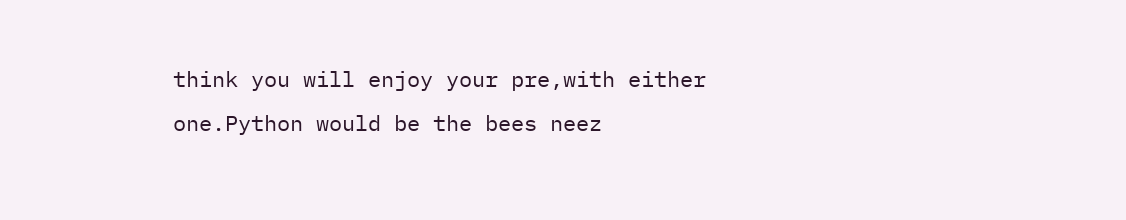think you will enjoy your pre,with either one.Python would be the bees neez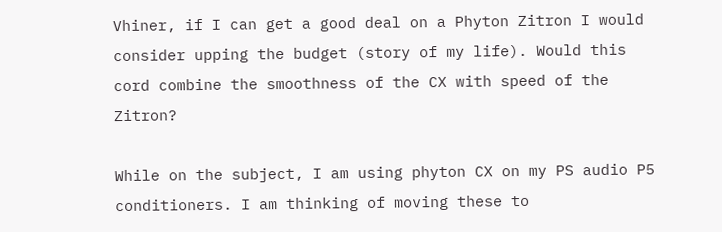Vhiner, if I can get a good deal on a Phyton Zitron I would consider upping the budget (story of my life). Would this cord combine the smoothness of the CX with speed of the Zitron?

While on the subject, I am using phyton CX on my PS audio P5 conditioners. I am thinking of moving these to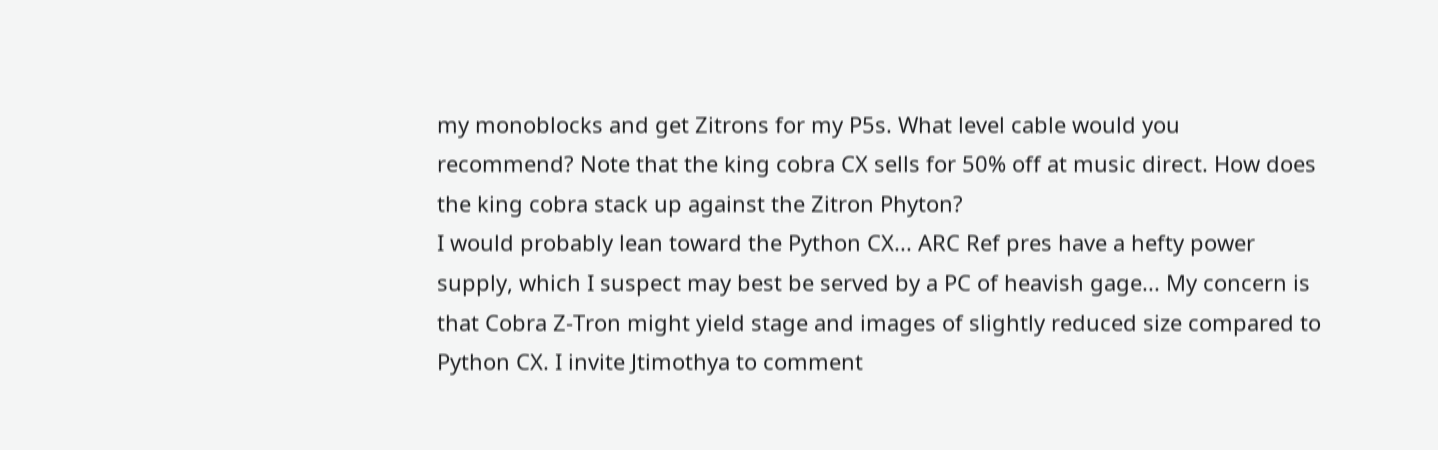my monoblocks and get Zitrons for my P5s. What level cable would you recommend? Note that the king cobra CX sells for 50% off at music direct. How does the king cobra stack up against the Zitron Phyton?
I would probably lean toward the Python CX... ARC Ref pres have a hefty power supply, which I suspect may best be served by a PC of heavish gage... My concern is that Cobra Z-Tron might yield stage and images of slightly reduced size compared to Python CX. I invite Jtimothya to comment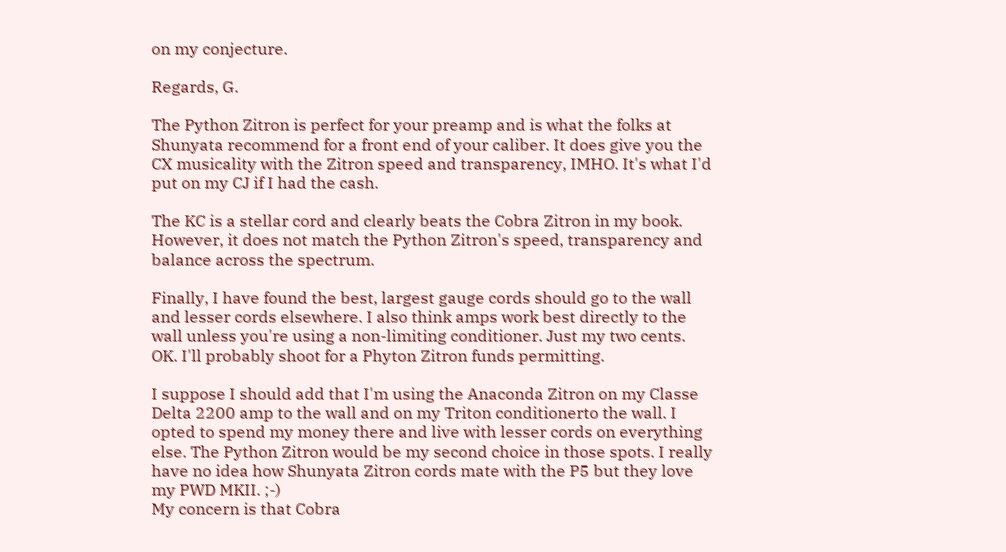on my conjecture.

Regards, G.

The Python Zitron is perfect for your preamp and is what the folks at Shunyata recommend for a front end of your caliber. It does give you the CX musicality with the Zitron speed and transparency, IMHO. It's what I'd put on my CJ if I had the cash.

The KC is a stellar cord and clearly beats the Cobra Zitron in my book. However, it does not match the Python Zitron's speed, transparency and balance across the spectrum.

Finally, I have found the best, largest gauge cords should go to the wall and lesser cords elsewhere. I also think amps work best directly to the wall unless you're using a non-limiting conditioner. Just my two cents.
OK. I'll probably shoot for a Phyton Zitron funds permitting.

I suppose I should add that I'm using the Anaconda Zitron on my Classe Delta 2200 amp to the wall and on my Triton conditionerto the wall. I opted to spend my money there and live with lesser cords on everything else. The Python Zitron would be my second choice in those spots. I really have no idea how Shunyata Zitron cords mate with the P5 but they love my PWD MKII. ;-)
My concern is that Cobra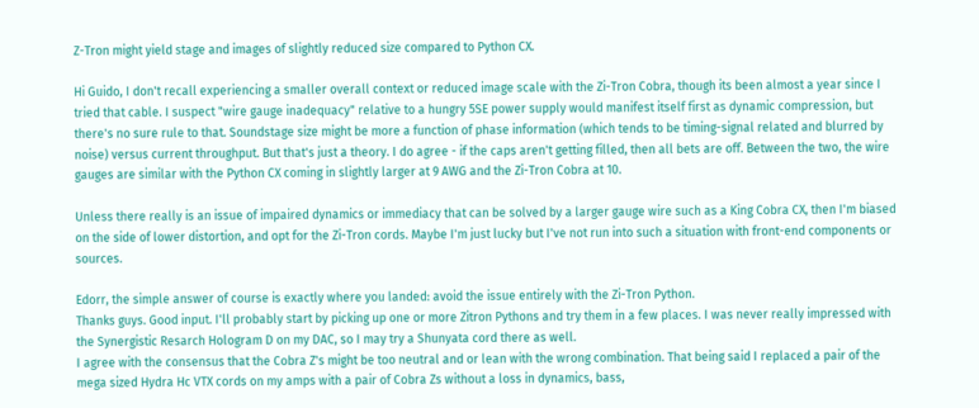Z-Tron might yield stage and images of slightly reduced size compared to Python CX.

Hi Guido, I don't recall experiencing a smaller overall context or reduced image scale with the Zi-Tron Cobra, though its been almost a year since I tried that cable. I suspect "wire gauge inadequacy" relative to a hungry 5SE power supply would manifest itself first as dynamic compression, but there's no sure rule to that. Soundstage size might be more a function of phase information (which tends to be timing-signal related and blurred by noise) versus current throughput. But that's just a theory. I do agree - if the caps aren't getting filled, then all bets are off. Between the two, the wire gauges are similar with the Python CX coming in slightly larger at 9 AWG and the Zi-Tron Cobra at 10.

Unless there really is an issue of impaired dynamics or immediacy that can be solved by a larger gauge wire such as a King Cobra CX, then I'm biased on the side of lower distortion, and opt for the Zi-Tron cords. Maybe I'm just lucky but I've not run into such a situation with front-end components or sources.

Edorr, the simple answer of course is exactly where you landed: avoid the issue entirely with the Zi-Tron Python.
Thanks guys. Good input. I'll probably start by picking up one or more Zitron Pythons and try them in a few places. I was never really impressed with the Synergistic Resarch Hologram D on my DAC, so I may try a Shunyata cord there as well.
I agree with the consensus that the Cobra Z's might be too neutral and or lean with the wrong combination. That being said I replaced a pair of the mega sized Hydra Hc VTX cords on my amps with a pair of Cobra Zs without a loss in dynamics, bass,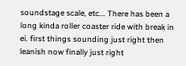soundstage scale, etc... There has been a long kinda roller coaster ride with break in ei. first things sounding just right then leanish now finally just right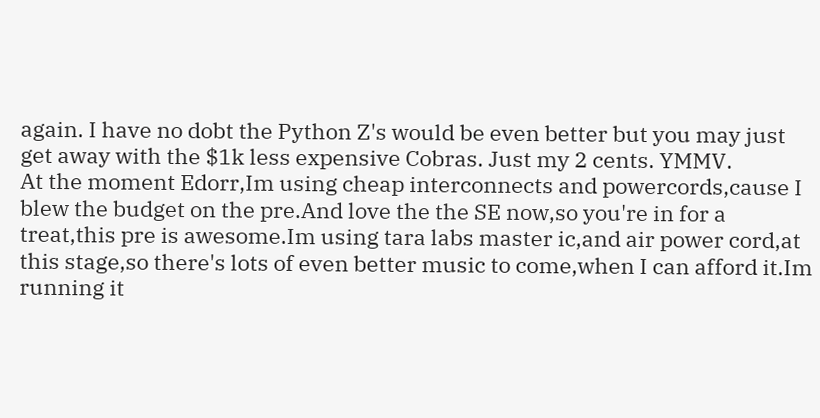again. I have no dobt the Python Z's would be even better but you may just get away with the $1k less expensive Cobras. Just my 2 cents. YMMV.
At the moment Edorr,Im using cheap interconnects and powercords,cause I blew the budget on the pre.And love the the SE now,so you're in for a treat,this pre is awesome.Im using tara labs master ic,and air power cord,at this stage,so there's lots of even better music to come,when I can afford it.Im running it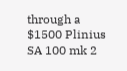through a $1500 Plinius SA 100 mk 2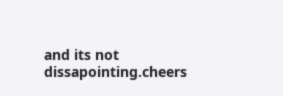and its not dissapointing.cheers